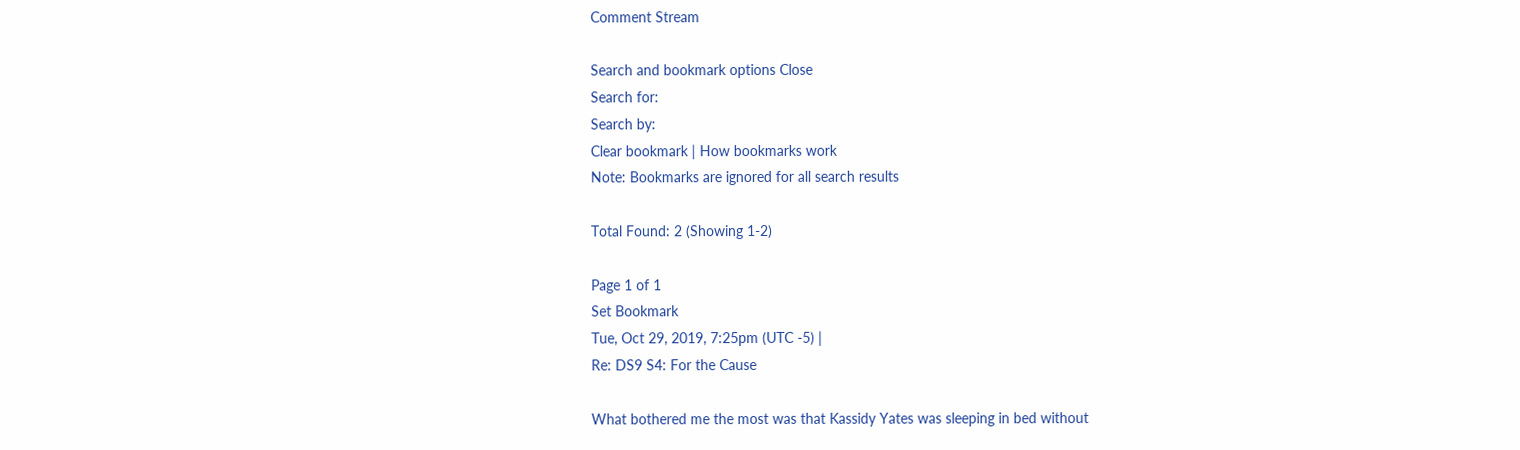Comment Stream

Search and bookmark options Close
Search for:
Search by:
Clear bookmark | How bookmarks work
Note: Bookmarks are ignored for all search results

Total Found: 2 (Showing 1-2)

Page 1 of 1
Set Bookmark
Tue, Oct 29, 2019, 7:25pm (UTC -5) |
Re: DS9 S4: For the Cause

What bothered me the most was that Kassidy Yates was sleeping in bed without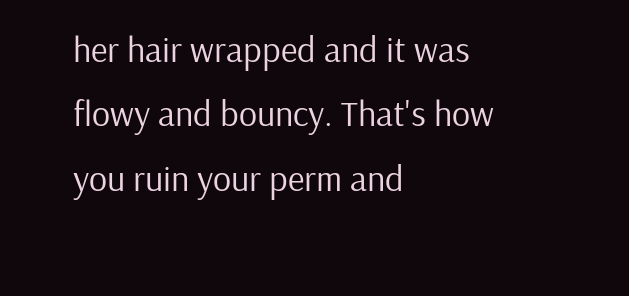her hair wrapped and it was flowy and bouncy. That's how you ruin your perm and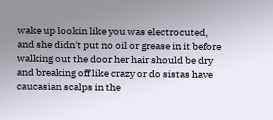wake up lookin like you was electrocuted, and she didn't put no oil or grease in it before walking out the door her hair should be dry and breaking off like crazy or do sistas have caucasian scalps in the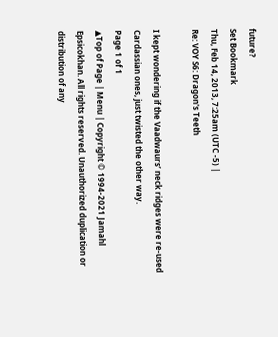future?
Set Bookmark
Thu, Feb 14, 2013, 7:25am (UTC -5) |
Re: VOY S6: Dragon's Teeth

I kept wondering if the Vaadwaurs’ neck ridges were re-used Cardassian ones, just twisted the other way.
Page 1 of 1
▲Top of Page | Menu | Copyright © 1994-2021 Jamahl Epsicokhan. All rights reserved. Unauthorized duplication or distribution of any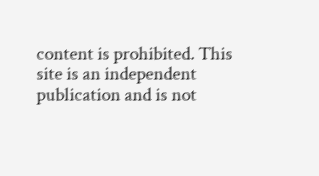content is prohibited. This site is an independent publication and is not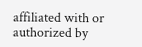affiliated with or authorized by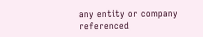any entity or company referenced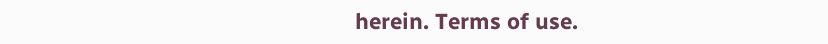herein. Terms of use.